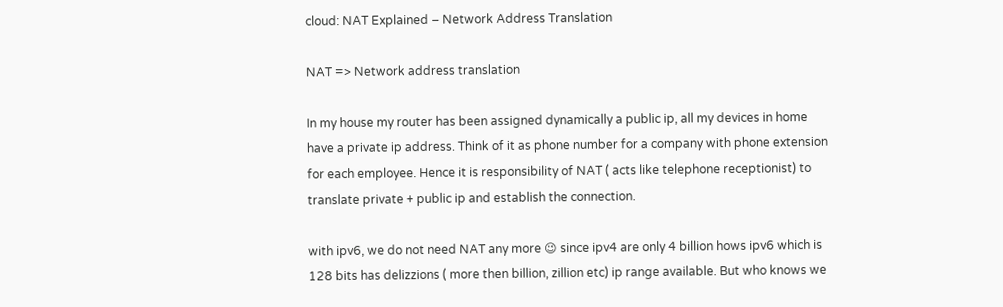cloud: NAT Explained – Network Address Translation

NAT => Network address translation

In my house my router has been assigned dynamically a public ip, all my devices in home have a private ip address. Think of it as phone number for a company with phone extension for each employee. Hence it is responsibility of NAT ( acts like telephone receptionist) to translate private + public ip and establish the connection.

with ipv6, we do not need NAT any more 😉 since ipv4 are only 4 billion hows ipv6 which is 128 bits has delizzions ( more then billion, zillion etc) ip range available. But who knows we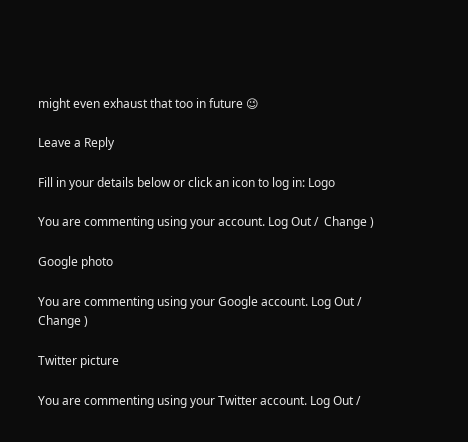might even exhaust that too in future 😉

Leave a Reply

Fill in your details below or click an icon to log in: Logo

You are commenting using your account. Log Out /  Change )

Google photo

You are commenting using your Google account. Log Out /  Change )

Twitter picture

You are commenting using your Twitter account. Log Out /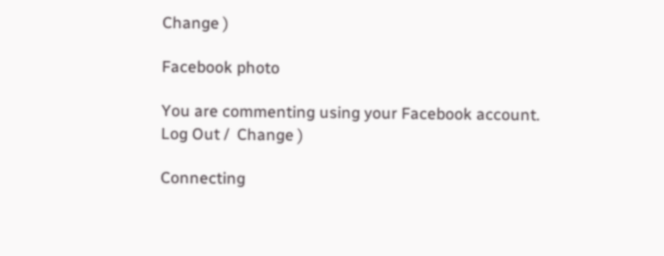Change )

Facebook photo

You are commenting using your Facebook account. Log Out /  Change )

Connecting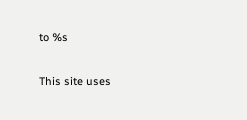to %s

This site uses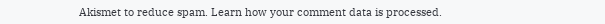Akismet to reduce spam. Learn how your comment data is processed.